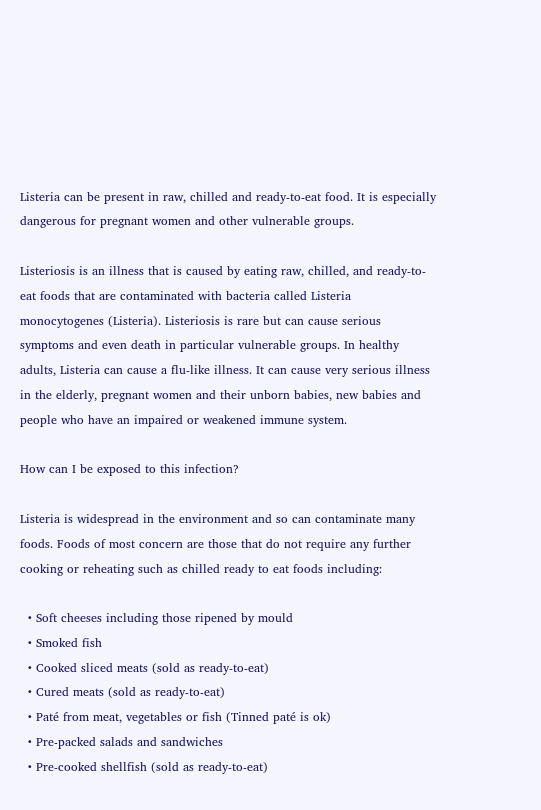Listeria can be present in raw, chilled and ready-to-eat food. It is especially dangerous for pregnant women and other vulnerable groups.

Listeriosis is an illness that is caused by eating raw, chilled, and ready-to-eat foods that are contaminated with bacteria called Listeria monocytogenes (Listeria). Listeriosis is rare but can cause serious symptoms and even death in particular vulnerable groups. In healthy adults, Listeria can cause a flu-like illness. It can cause very serious illness in the elderly, pregnant women and their unborn babies, new babies and people who have an impaired or weakened immune system.

How can I be exposed to this infection?

Listeria is widespread in the environment and so can contaminate many foods. Foods of most concern are those that do not require any further cooking or reheating such as chilled ready to eat foods including:

  • Soft cheeses including those ripened by mould
  • Smoked fish
  • Cooked sliced meats (sold as ready-to-eat)
  • Cured meats (sold as ready-to-eat)
  • Paté from meat, vegetables or fish (Tinned paté is ok)
  • Pre-packed salads and sandwiches
  • Pre-cooked shellfish (sold as ready-to-eat)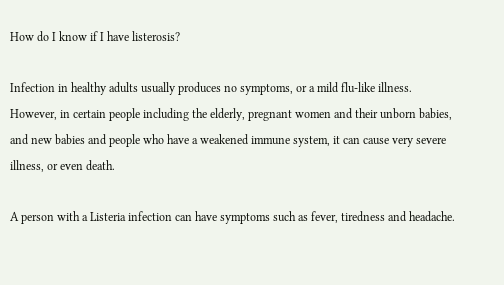How do I know if I have listerosis?

Infection in healthy adults usually produces no symptoms, or a mild flu-like illness. However, in certain people including the elderly, pregnant women and their unborn babies, and new babies and people who have a weakened immune system, it can cause very severe illness, or even death.

A person with a Listeria infection can have symptoms such as fever, tiredness and headache.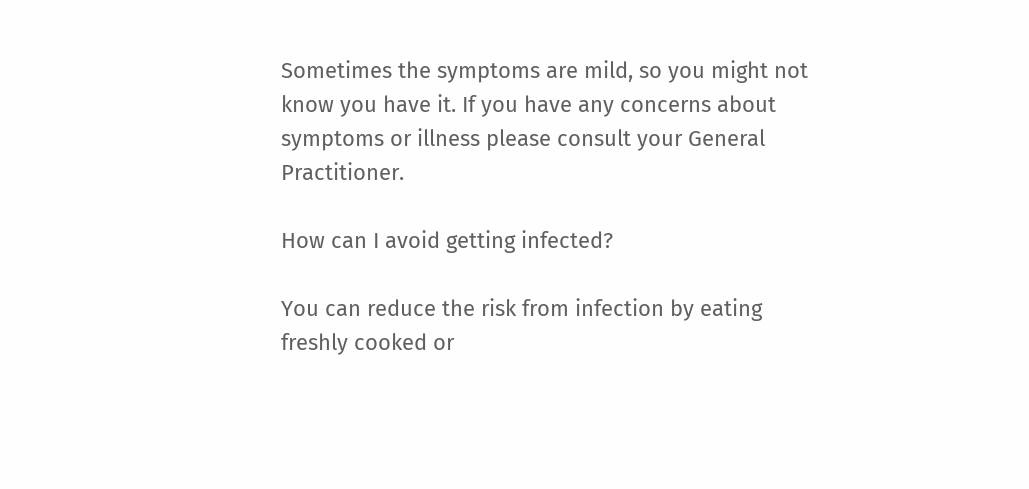Sometimes the symptoms are mild, so you might not know you have it. If you have any concerns about symptoms or illness please consult your General Practitioner.

How can I avoid getting infected?

You can reduce the risk from infection by eating freshly cooked or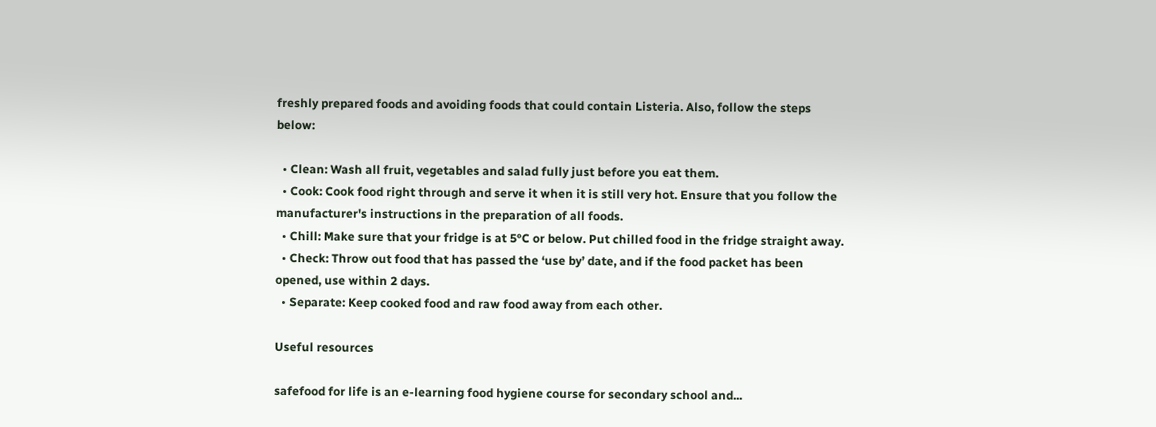freshly prepared foods and avoiding foods that could contain Listeria. Also, follow the steps below:

  • Clean: Wash all fruit, vegetables and salad fully just before you eat them.
  • Cook: Cook food right through and serve it when it is still very hot. Ensure that you follow the manufacturer's instructions in the preparation of all foods.
  • Chill: Make sure that your fridge is at 5°C or below. Put chilled food in the fridge straight away.
  • Check: Throw out food that has passed the ‘use by’ date, and if the food packet has been opened, use within 2 days.
  • Separate: Keep cooked food and raw food away from each other.

Useful resources

safefood for life is an e-learning food hygiene course for secondary school and...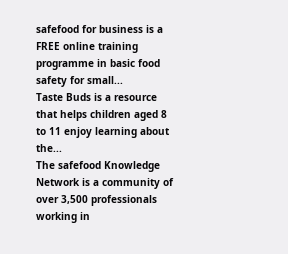safefood for business is a FREE online training programme in basic food safety for small...
Taste Buds is a resource that helps children aged 8 to 11 enjoy learning about the...
The safefood Knowledge Network is a community of over 3,500 professionals working in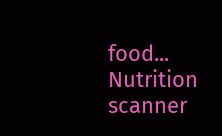food...
Nutrition scanner